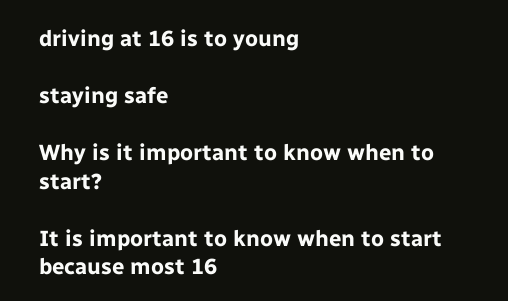driving at 16 is to young

staying safe

Why is it important to know when to start?

It is important to know when to start because most 16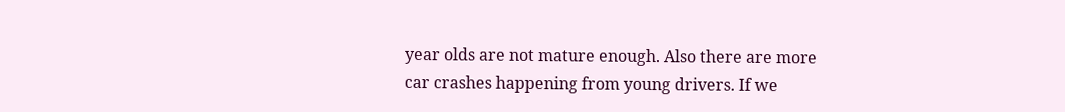year olds are not mature enough. Also there are more car crashes happening from young drivers. If we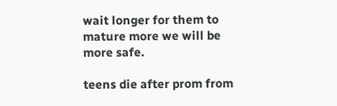wait longer for them to mature more we will be more safe.

teens die after prom from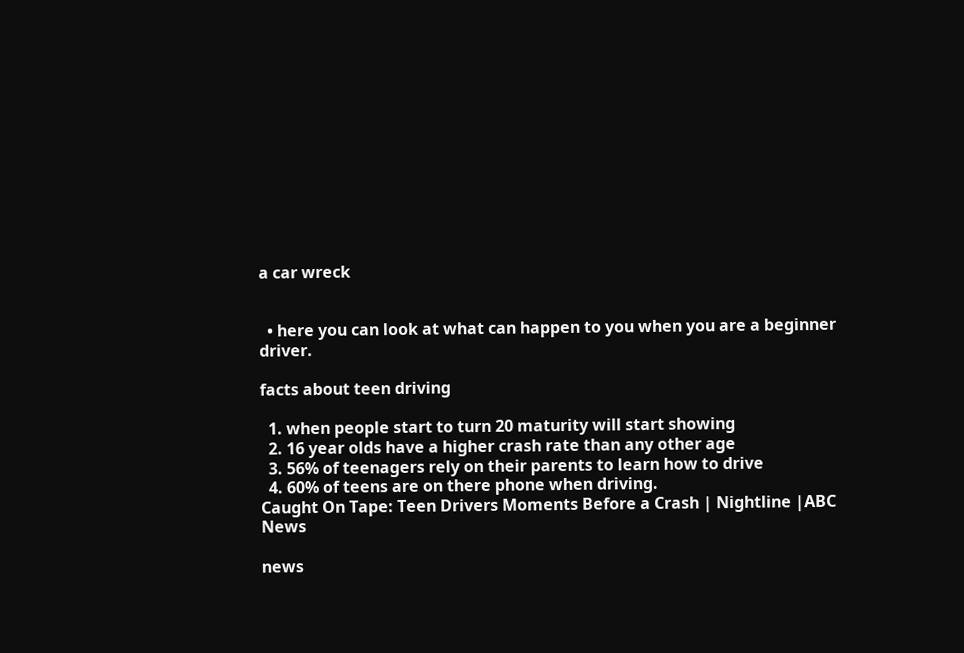a car wreck


  • here you can look at what can happen to you when you are a beginner driver.

facts about teen driving

  1. when people start to turn 20 maturity will start showing
  2. 16 year olds have a higher crash rate than any other age
  3. 56% of teenagers rely on their parents to learn how to drive
  4. 60% of teens are on there phone when driving.
Caught On Tape: Teen Drivers Moments Before a Crash | Nightline |ABC News

news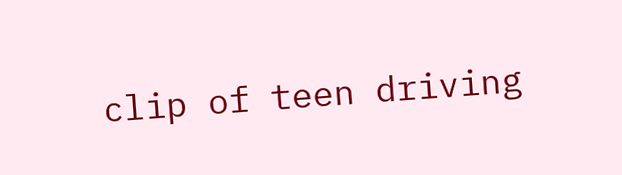clip of teen driving